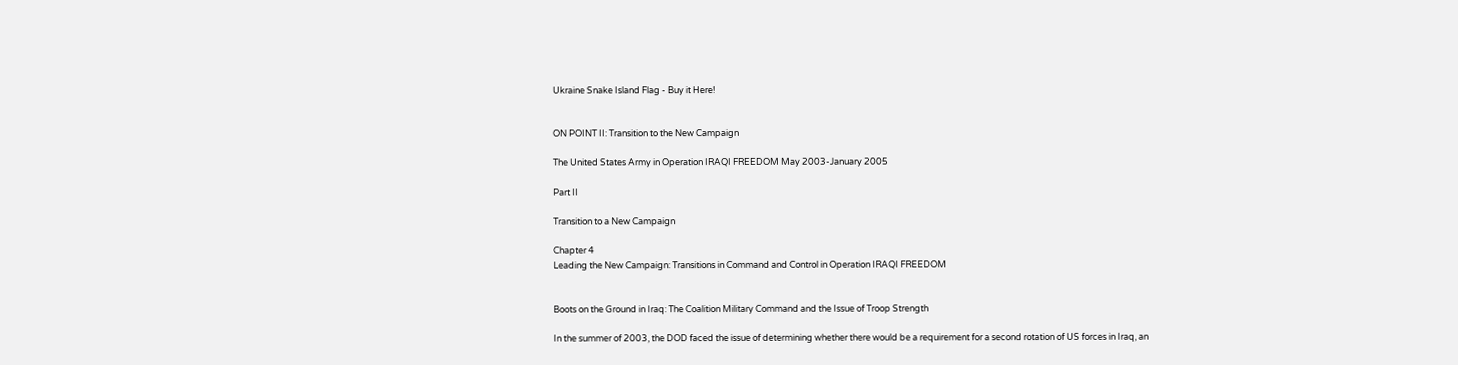Ukraine Snake Island Flag - Buy it Here!


ON POINT II: Transition to the New Campaign

The United States Army in Operation IRAQI FREEDOM May 2003-January 2005

Part II

Transition to a New Campaign

Chapter 4
Leading the New Campaign: Transitions in Command and Control in Operation IRAQI FREEDOM


Boots on the Ground in Iraq: The Coalition Military Command and the Issue of Troop Strength

In the summer of 2003, the DOD faced the issue of determining whether there would be a requirement for a second rotation of US forces in Iraq, an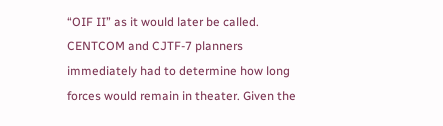“OIF II” as it would later be called. CENTCOM and CJTF-7 planners immediately had to determine how long forces would remain in theater. Given the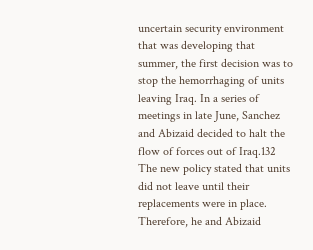uncertain security environment that was developing that summer, the first decision was to stop the hemorrhaging of units leaving Iraq. In a series of meetings in late June, Sanchez and Abizaid decided to halt the flow of forces out of Iraq.132 The new policy stated that units did not leave until their replacements were in place. Therefore, he and Abizaid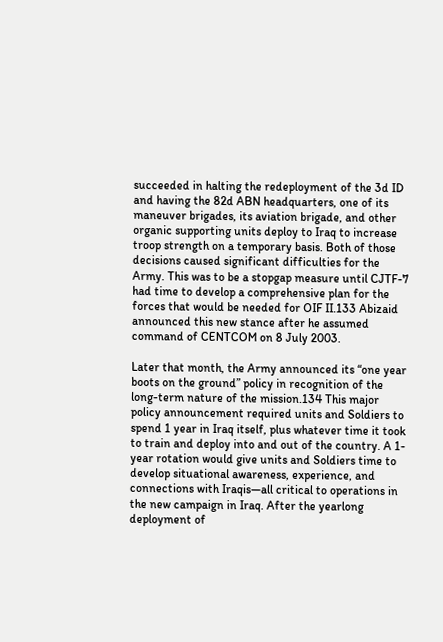succeeded in halting the redeployment of the 3d ID and having the 82d ABN headquarters, one of its maneuver brigades, its aviation brigade, and other organic supporting units deploy to Iraq to increase troop strength on a temporary basis. Both of those decisions caused significant difficulties for the Army. This was to be a stopgap measure until CJTF-7 had time to develop a comprehensive plan for the forces that would be needed for OIF II.133 Abizaid announced this new stance after he assumed command of CENTCOM on 8 July 2003.

Later that month, the Army announced its “one year boots on the ground” policy in recognition of the long-term nature of the mission.134 This major policy announcement required units and Soldiers to spend 1 year in Iraq itself, plus whatever time it took to train and deploy into and out of the country. A 1-year rotation would give units and Soldiers time to develop situational awareness, experience, and connections with Iraqis—all critical to operations in the new campaign in Iraq. After the yearlong deployment of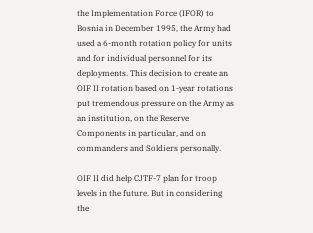the Implementation Force (IFOR) to Bosnia in December 1995, the Army had used a 6-month rotation policy for units and for individual personnel for its deployments. This decision to create an OIF II rotation based on 1-year rotations put tremendous pressure on the Army as an institution, on the Reserve Components in particular, and on commanders and Soldiers personally.

OIF II did help CJTF-7 plan for troop levels in the future. But in considering the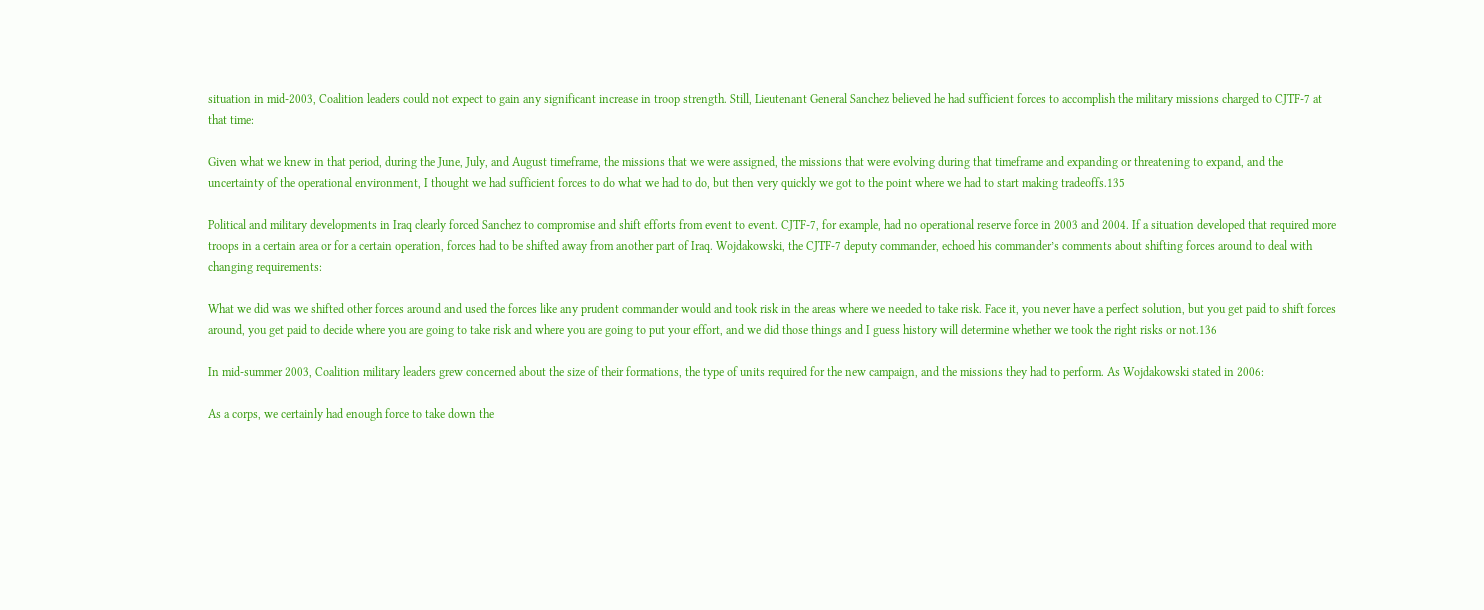situation in mid-2003, Coalition leaders could not expect to gain any significant increase in troop strength. Still, Lieutenant General Sanchez believed he had sufficient forces to accomplish the military missions charged to CJTF-7 at that time:

Given what we knew in that period, during the June, July, and August timeframe, the missions that we were assigned, the missions that were evolving during that timeframe and expanding or threatening to expand, and the uncertainty of the operational environment, I thought we had sufficient forces to do what we had to do, but then very quickly we got to the point where we had to start making tradeoffs.135

Political and military developments in Iraq clearly forced Sanchez to compromise and shift efforts from event to event. CJTF-7, for example, had no operational reserve force in 2003 and 2004. If a situation developed that required more troops in a certain area or for a certain operation, forces had to be shifted away from another part of Iraq. Wojdakowski, the CJTF-7 deputy commander, echoed his commander’s comments about shifting forces around to deal with changing requirements:

What we did was we shifted other forces around and used the forces like any prudent commander would and took risk in the areas where we needed to take risk. Face it, you never have a perfect solution, but you get paid to shift forces around, you get paid to decide where you are going to take risk and where you are going to put your effort, and we did those things and I guess history will determine whether we took the right risks or not.136

In mid-summer 2003, Coalition military leaders grew concerned about the size of their formations, the type of units required for the new campaign, and the missions they had to perform. As Wojdakowski stated in 2006:

As a corps, we certainly had enough force to take down the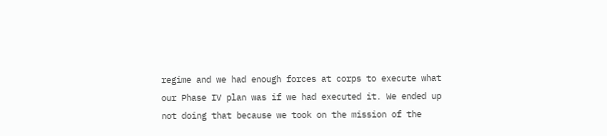regime and we had enough forces at corps to execute what our Phase IV plan was if we had executed it. We ended up not doing that because we took on the mission of the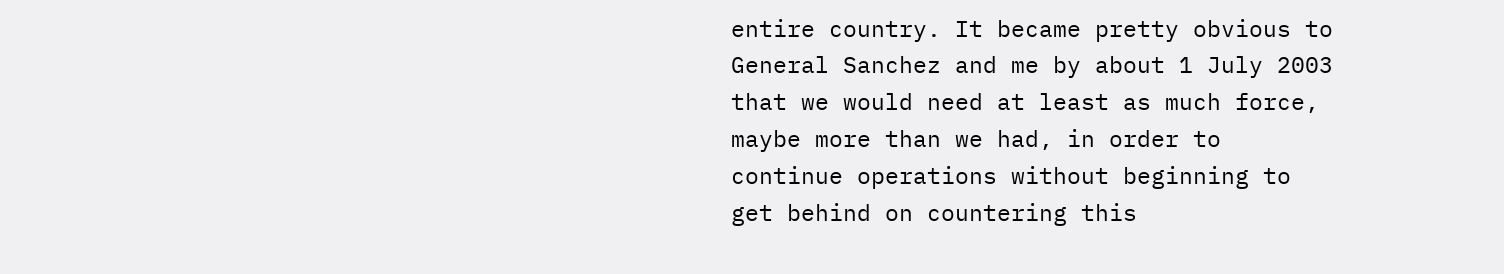entire country. It became pretty obvious to General Sanchez and me by about 1 July 2003 that we would need at least as much force, maybe more than we had, in order to continue operations without beginning to get behind on countering this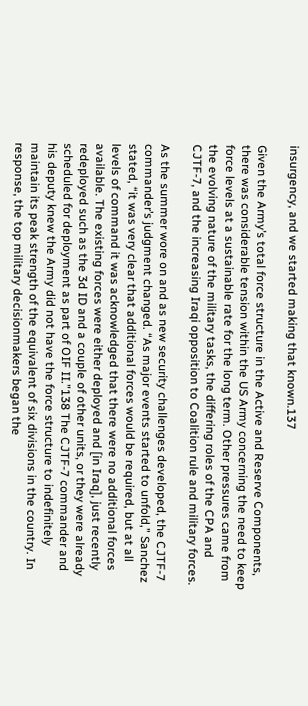insurgency, and we started making that known.137

Given the Army’s total force structure in the Active and Reserve Components, there was considerable tension within the US Army concerning the need to keep force levels at a sustainable rate for the long term. Other pressures came from the evolving nature of the military tasks, the differing roles of the CPA and CJTF-7, and the increasing Iraqi opposition to Coalition rule and military forces.

As the summer wore on and as new security challenges developed, the CJTF-7 commander’s judgment changed. “As major events started to unfold,” Sanchez stated, “it was very clear that additional forces would be required, but at all levels of command it was acknowledged that there were no additional forces available. The existing forces were either deployed and [in Iraq], just recently redeployed such as the 3d ID and a couple of other units, or they were already scheduled for deployment as part of OIF II.”138 The CJTF-7 commander and his deputy knew the Army did not have the force structure to indefinitely maintain its peak strength of the equivalent of six divisions in the country. In response, the top military decisionmakers began the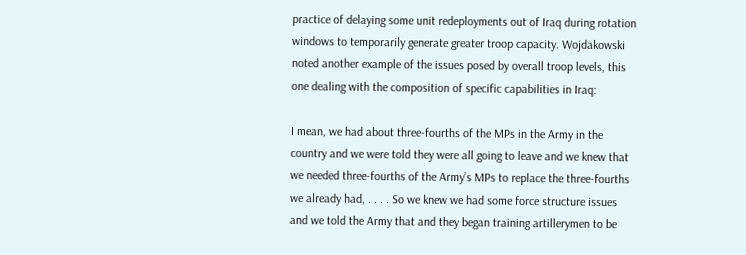practice of delaying some unit redeployments out of Iraq during rotation windows to temporarily generate greater troop capacity. Wojdakowski noted another example of the issues posed by overall troop levels, this one dealing with the composition of specific capabilities in Iraq:

I mean, we had about three-fourths of the MPs in the Army in the country and we were told they were all going to leave and we knew that we needed three-fourths of the Army’s MPs to replace the three-fourths we already had, . . . . So we knew we had some force structure issues and we told the Army that and they began training artillerymen to be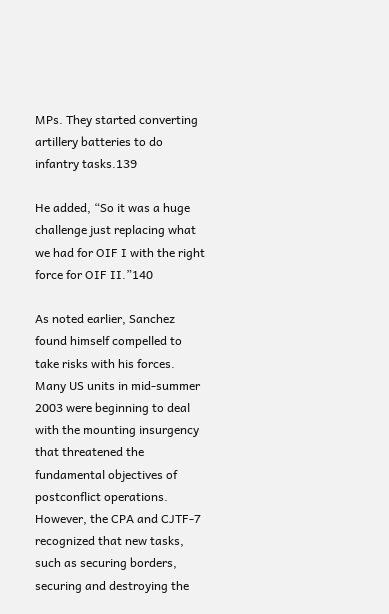MPs. They started converting artillery batteries to do infantry tasks.139

He added, “So it was a huge challenge just replacing what we had for OIF I with the right force for OIF II.”140

As noted earlier, Sanchez found himself compelled to take risks with his forces. Many US units in mid-summer 2003 were beginning to deal with the mounting insurgency that threatened the fundamental objectives of postconflict operations. However, the CPA and CJTF-7 recognized that new tasks, such as securing borders, securing and destroying the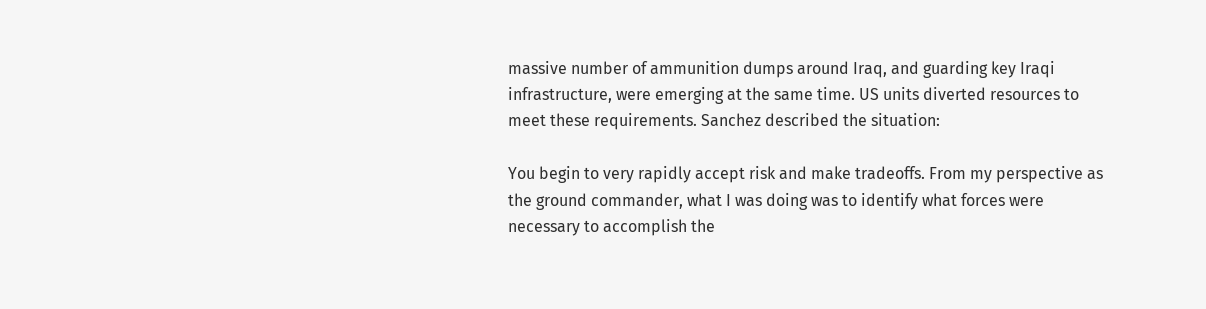massive number of ammunition dumps around Iraq, and guarding key Iraqi infrastructure, were emerging at the same time. US units diverted resources to meet these requirements. Sanchez described the situation:

You begin to very rapidly accept risk and make tradeoffs. From my perspective as the ground commander, what I was doing was to identify what forces were necessary to accomplish the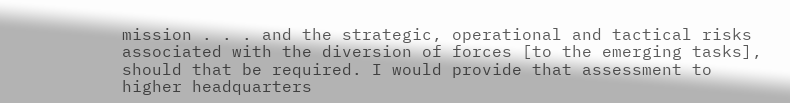mission . . . and the strategic, operational and tactical risks associated with the diversion of forces [to the emerging tasks], should that be required. I would provide that assessment to higher headquarters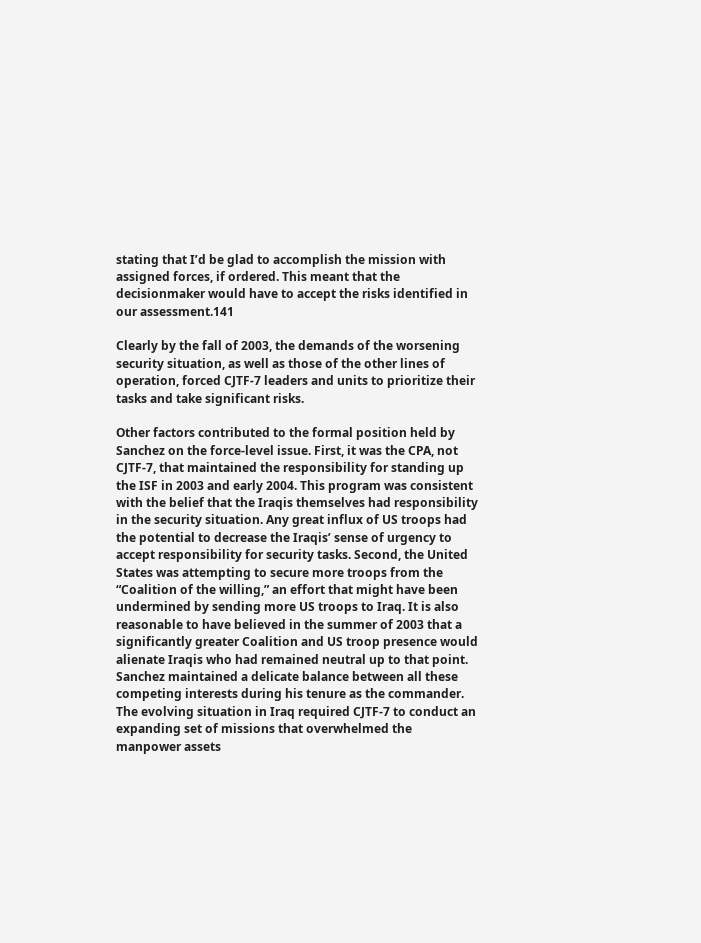stating that I’d be glad to accomplish the mission with assigned forces, if ordered. This meant that the decisionmaker would have to accept the risks identified in our assessment.141

Clearly by the fall of 2003, the demands of the worsening security situation, as well as those of the other lines of operation, forced CJTF-7 leaders and units to prioritize their tasks and take significant risks.

Other factors contributed to the formal position held by Sanchez on the force-level issue. First, it was the CPA, not CJTF-7, that maintained the responsibility for standing up the ISF in 2003 and early 2004. This program was consistent with the belief that the Iraqis themselves had responsibility in the security situation. Any great influx of US troops had the potential to decrease the Iraqis’ sense of urgency to accept responsibility for security tasks. Second, the United States was attempting to secure more troops from the “Coalition of the willing,” an effort that might have been undermined by sending more US troops to Iraq. It is also reasonable to have believed in the summer of 2003 that a significantly greater Coalition and US troop presence would alienate Iraqis who had remained neutral up to that point. Sanchez maintained a delicate balance between all these competing interests during his tenure as the commander. The evolving situation in Iraq required CJTF-7 to conduct an expanding set of missions that overwhelmed the manpower assets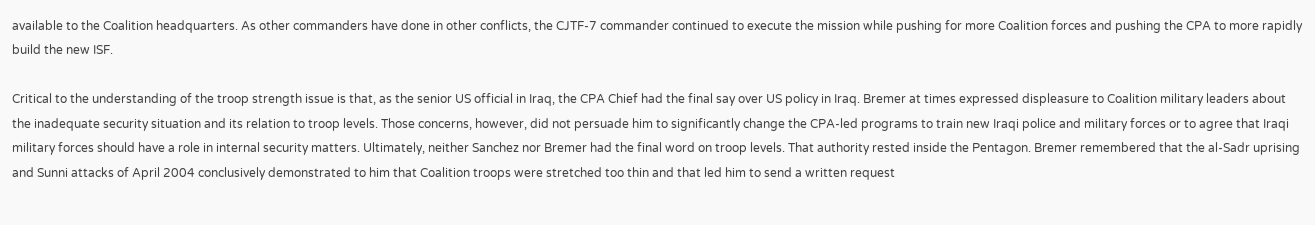available to the Coalition headquarters. As other commanders have done in other conflicts, the CJTF-7 commander continued to execute the mission while pushing for more Coalition forces and pushing the CPA to more rapidly build the new ISF.

Critical to the understanding of the troop strength issue is that, as the senior US official in Iraq, the CPA Chief had the final say over US policy in Iraq. Bremer at times expressed displeasure to Coalition military leaders about the inadequate security situation and its relation to troop levels. Those concerns, however, did not persuade him to significantly change the CPA-led programs to train new Iraqi police and military forces or to agree that Iraqi military forces should have a role in internal security matters. Ultimately, neither Sanchez nor Bremer had the final word on troop levels. That authority rested inside the Pentagon. Bremer remembered that the al-Sadr uprising and Sunni attacks of April 2004 conclusively demonstrated to him that Coalition troops were stretched too thin and that led him to send a written request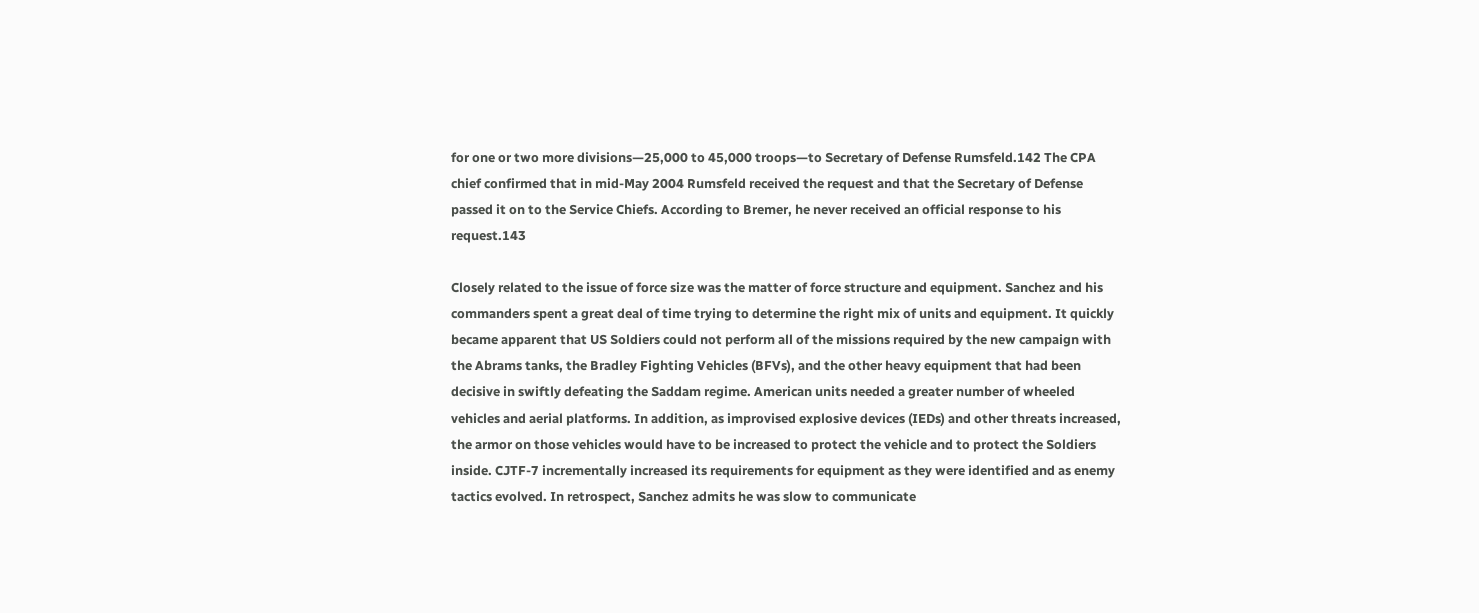for one or two more divisions—25,000 to 45,000 troops—to Secretary of Defense Rumsfeld.142 The CPA chief confirmed that in mid-May 2004 Rumsfeld received the request and that the Secretary of Defense passed it on to the Service Chiefs. According to Bremer, he never received an official response to his request.143

Closely related to the issue of force size was the matter of force structure and equipment. Sanchez and his commanders spent a great deal of time trying to determine the right mix of units and equipment. It quickly became apparent that US Soldiers could not perform all of the missions required by the new campaign with the Abrams tanks, the Bradley Fighting Vehicles (BFVs), and the other heavy equipment that had been decisive in swiftly defeating the Saddam regime. American units needed a greater number of wheeled vehicles and aerial platforms. In addition, as improvised explosive devices (IEDs) and other threats increased, the armor on those vehicles would have to be increased to protect the vehicle and to protect the Soldiers inside. CJTF-7 incrementally increased its requirements for equipment as they were identified and as enemy tactics evolved. In retrospect, Sanchez admits he was slow to communicate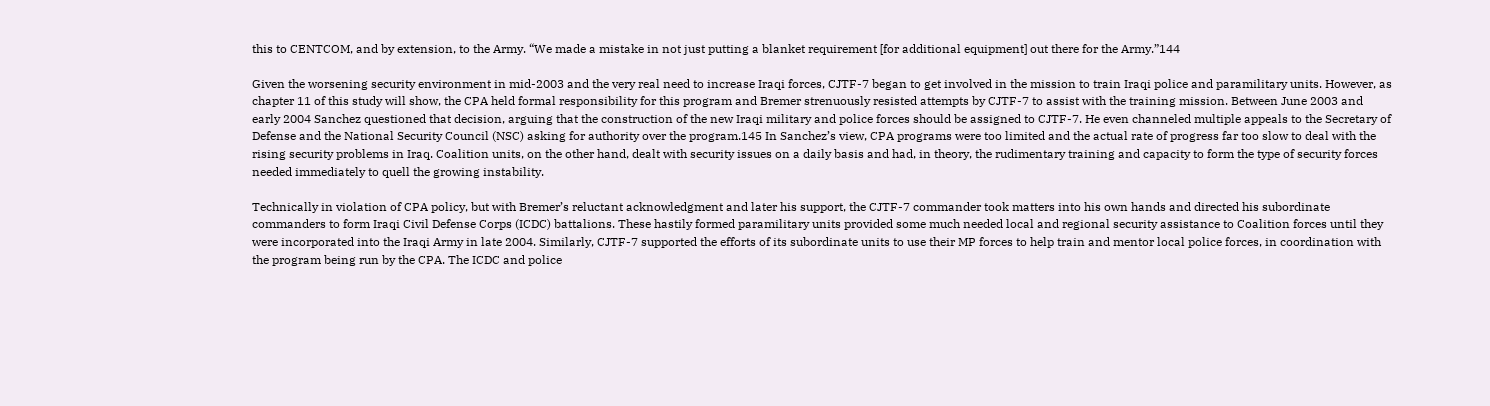this to CENTCOM, and by extension, to the Army. “We made a mistake in not just putting a blanket requirement [for additional equipment] out there for the Army.”144

Given the worsening security environment in mid-2003 and the very real need to increase Iraqi forces, CJTF-7 began to get involved in the mission to train Iraqi police and paramilitary units. However, as chapter 11 of this study will show, the CPA held formal responsibility for this program and Bremer strenuously resisted attempts by CJTF-7 to assist with the training mission. Between June 2003 and early 2004 Sanchez questioned that decision, arguing that the construction of the new Iraqi military and police forces should be assigned to CJTF-7. He even channeled multiple appeals to the Secretary of Defense and the National Security Council (NSC) asking for authority over the program.145 In Sanchez’s view, CPA programs were too limited and the actual rate of progress far too slow to deal with the rising security problems in Iraq. Coalition units, on the other hand, dealt with security issues on a daily basis and had, in theory, the rudimentary training and capacity to form the type of security forces needed immediately to quell the growing instability.

Technically in violation of CPA policy, but with Bremer’s reluctant acknowledgment and later his support, the CJTF-7 commander took matters into his own hands and directed his subordinate commanders to form Iraqi Civil Defense Corps (ICDC) battalions. These hastily formed paramilitary units provided some much needed local and regional security assistance to Coalition forces until they were incorporated into the Iraqi Army in late 2004. Similarly, CJTF-7 supported the efforts of its subordinate units to use their MP forces to help train and mentor local police forces, in coordination with the program being run by the CPA. The ICDC and police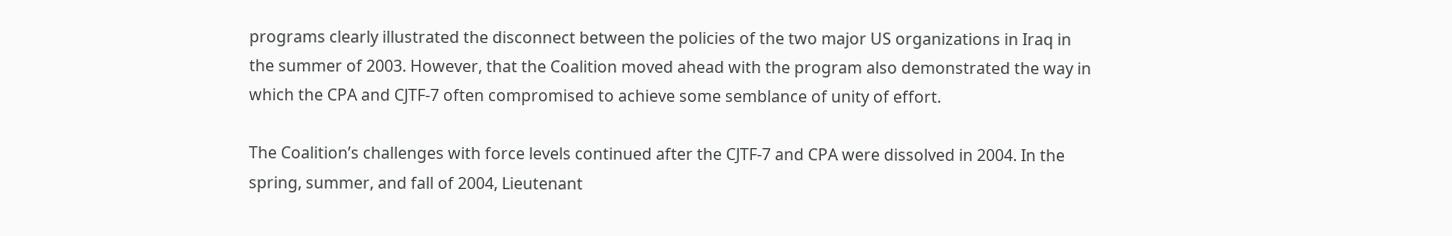programs clearly illustrated the disconnect between the policies of the two major US organizations in Iraq in the summer of 2003. However, that the Coalition moved ahead with the program also demonstrated the way in which the CPA and CJTF-7 often compromised to achieve some semblance of unity of effort.

The Coalition’s challenges with force levels continued after the CJTF-7 and CPA were dissolved in 2004. In the spring, summer, and fall of 2004, Lieutenant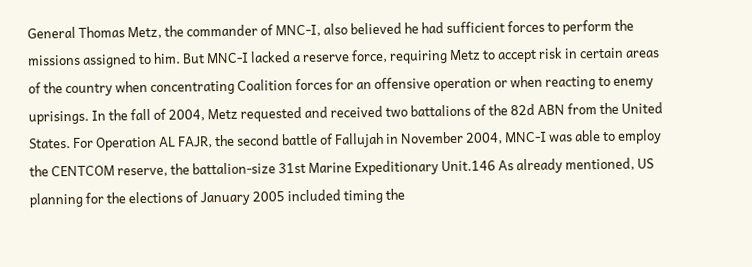General Thomas Metz, the commander of MNC-I, also believed he had sufficient forces to perform the missions assigned to him. But MNC-I lacked a reserve force, requiring Metz to accept risk in certain areas of the country when concentrating Coalition forces for an offensive operation or when reacting to enemy uprisings. In the fall of 2004, Metz requested and received two battalions of the 82d ABN from the United States. For Operation AL FAJR, the second battle of Fallujah in November 2004, MNC-I was able to employ the CENTCOM reserve, the battalion-size 31st Marine Expeditionary Unit.146 As already mentioned, US planning for the elections of January 2005 included timing the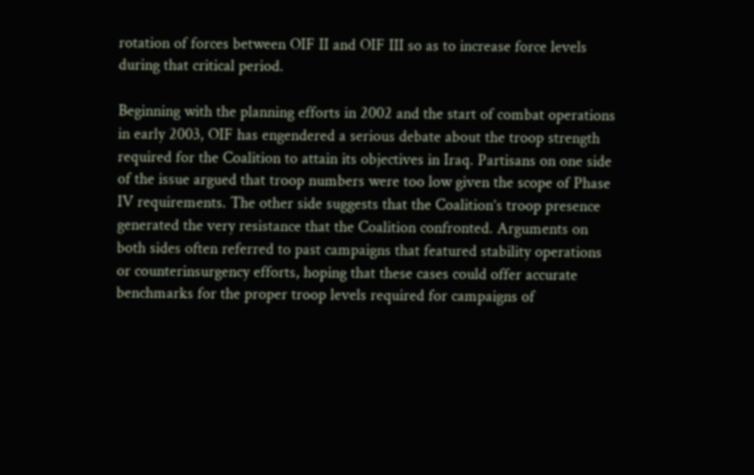rotation of forces between OIF II and OIF III so as to increase force levels during that critical period.

Beginning with the planning efforts in 2002 and the start of combat operations in early 2003, OIF has engendered a serious debate about the troop strength required for the Coalition to attain its objectives in Iraq. Partisans on one side of the issue argued that troop numbers were too low given the scope of Phase IV requirements. The other side suggests that the Coalition’s troop presence generated the very resistance that the Coalition confronted. Arguments on both sides often referred to past campaigns that featured stability operations or counterinsurgency efforts, hoping that these cases could offer accurate benchmarks for the proper troop levels required for campaigns of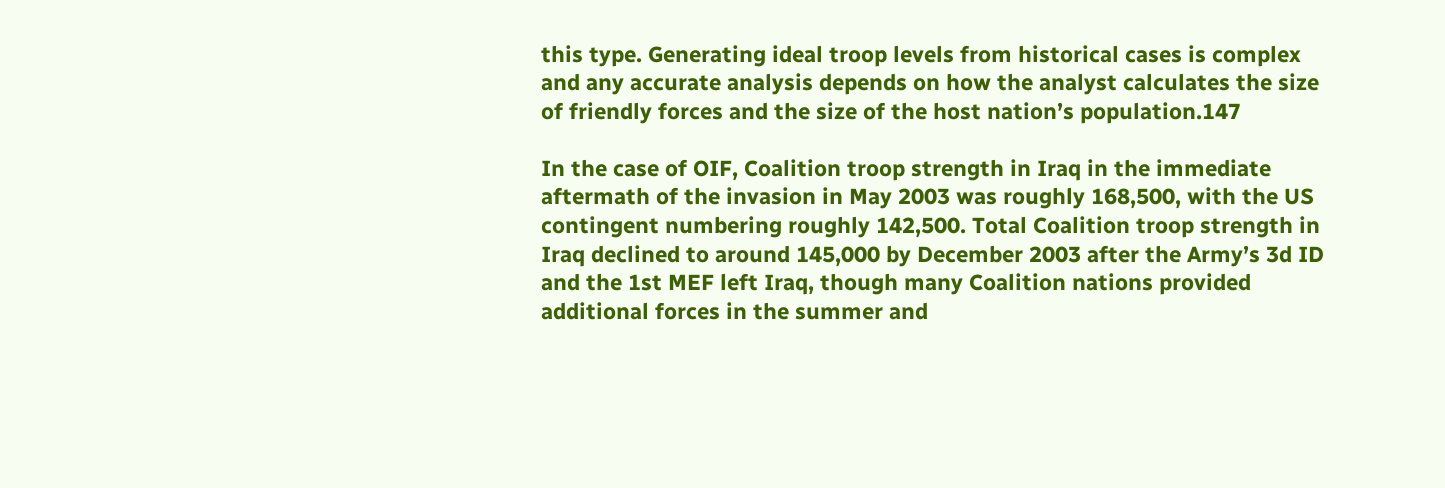this type. Generating ideal troop levels from historical cases is complex and any accurate analysis depends on how the analyst calculates the size of friendly forces and the size of the host nation’s population.147

In the case of OIF, Coalition troop strength in Iraq in the immediate aftermath of the invasion in May 2003 was roughly 168,500, with the US contingent numbering roughly 142,500. Total Coalition troop strength in Iraq declined to around 145,000 by December 2003 after the Army’s 3d ID and the 1st MEF left Iraq, though many Coalition nations provided additional forces in the summer and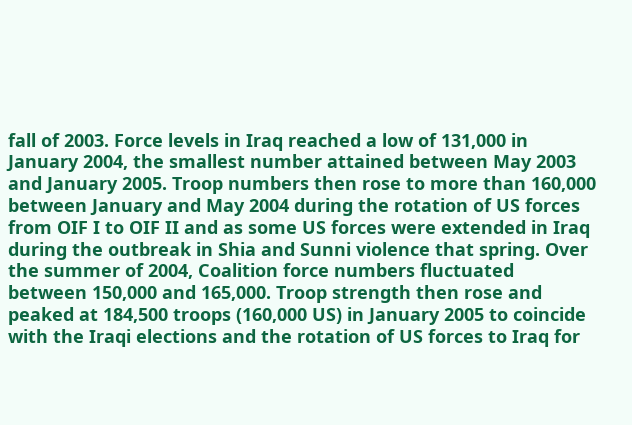fall of 2003. Force levels in Iraq reached a low of 131,000 in January 2004, the smallest number attained between May 2003 and January 2005. Troop numbers then rose to more than 160,000 between January and May 2004 during the rotation of US forces from OIF I to OIF II and as some US forces were extended in Iraq during the outbreak in Shia and Sunni violence that spring. Over the summer of 2004, Coalition force numbers fluctuated between 150,000 and 165,000. Troop strength then rose and peaked at 184,500 troops (160,000 US) in January 2005 to coincide with the Iraqi elections and the rotation of US forces to Iraq for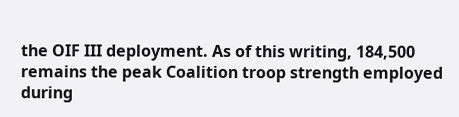the OIF III deployment. As of this writing, 184,500 remains the peak Coalition troop strength employed during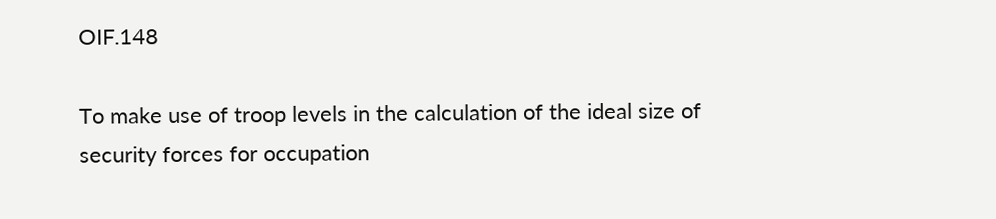OIF.148

To make use of troop levels in the calculation of the ideal size of security forces for occupation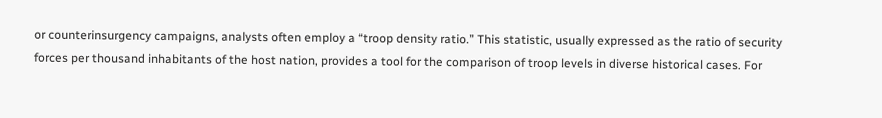or counterinsurgency campaigns, analysts often employ a “troop density ratio.” This statistic, usually expressed as the ratio of security forces per thousand inhabitants of the host nation, provides a tool for the comparison of troop levels in diverse historical cases. For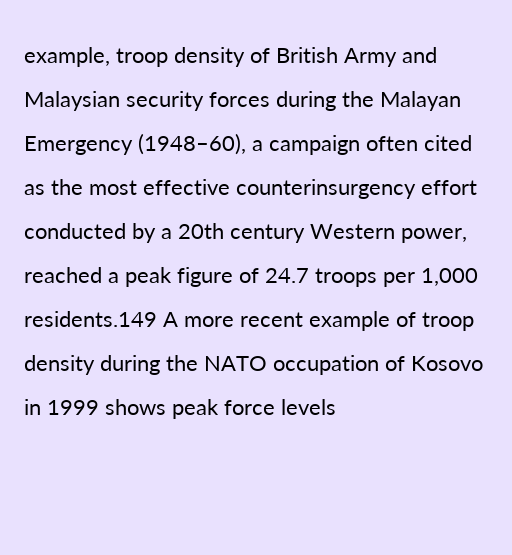example, troop density of British Army and Malaysian security forces during the Malayan Emergency (1948–60), a campaign often cited as the most effective counterinsurgency effort conducted by a 20th century Western power, reached a peak figure of 24.7 troops per 1,000 residents.149 A more recent example of troop density during the NATO occupation of Kosovo in 1999 shows peak force levels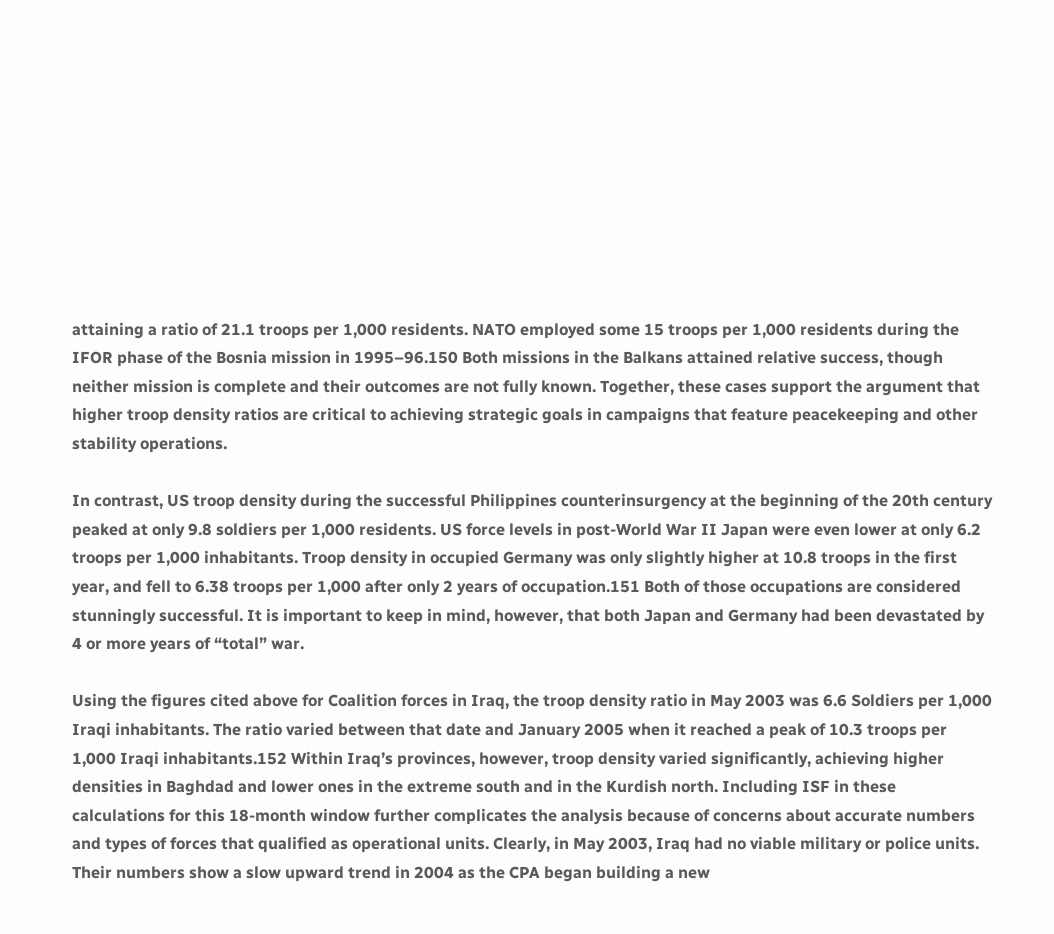attaining a ratio of 21.1 troops per 1,000 residents. NATO employed some 15 troops per 1,000 residents during the IFOR phase of the Bosnia mission in 1995–96.150 Both missions in the Balkans attained relative success, though neither mission is complete and their outcomes are not fully known. Together, these cases support the argument that higher troop density ratios are critical to achieving strategic goals in campaigns that feature peacekeeping and other stability operations.

In contrast, US troop density during the successful Philippines counterinsurgency at the beginning of the 20th century peaked at only 9.8 soldiers per 1,000 residents. US force levels in post-World War II Japan were even lower at only 6.2 troops per 1,000 inhabitants. Troop density in occupied Germany was only slightly higher at 10.8 troops in the first year, and fell to 6.38 troops per 1,000 after only 2 years of occupation.151 Both of those occupations are considered stunningly successful. It is important to keep in mind, however, that both Japan and Germany had been devastated by 4 or more years of “total” war.

Using the figures cited above for Coalition forces in Iraq, the troop density ratio in May 2003 was 6.6 Soldiers per 1,000 Iraqi inhabitants. The ratio varied between that date and January 2005 when it reached a peak of 10.3 troops per 1,000 Iraqi inhabitants.152 Within Iraq’s provinces, however, troop density varied significantly, achieving higher densities in Baghdad and lower ones in the extreme south and in the Kurdish north. Including ISF in these calculations for this 18-month window further complicates the analysis because of concerns about accurate numbers and types of forces that qualified as operational units. Clearly, in May 2003, Iraq had no viable military or police units. Their numbers show a slow upward trend in 2004 as the CPA began building a new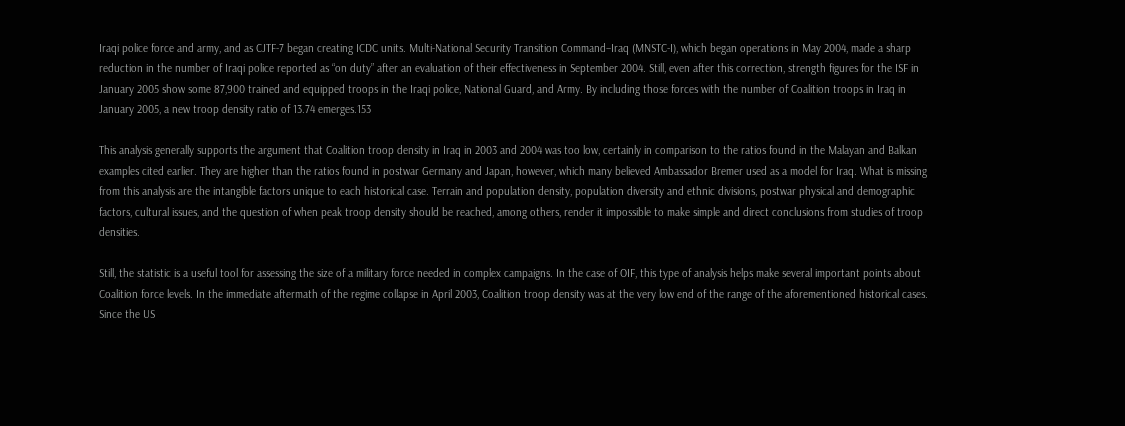Iraqi police force and army, and as CJTF-7 began creating ICDC units. Multi-National Security Transition Command–Iraq (MNSTC-I), which began operations in May 2004, made a sharp reduction in the number of Iraqi police reported as “on duty” after an evaluation of their effectiveness in September 2004. Still, even after this correction, strength figures for the ISF in January 2005 show some 87,900 trained and equipped troops in the Iraqi police, National Guard, and Army. By including those forces with the number of Coalition troops in Iraq in January 2005, a new troop density ratio of 13.74 emerges.153

This analysis generally supports the argument that Coalition troop density in Iraq in 2003 and 2004 was too low, certainly in comparison to the ratios found in the Malayan and Balkan examples cited earlier. They are higher than the ratios found in postwar Germany and Japan, however, which many believed Ambassador Bremer used as a model for Iraq. What is missing from this analysis are the intangible factors unique to each historical case. Terrain and population density, population diversity and ethnic divisions, postwar physical and demographic factors, cultural issues, and the question of when peak troop density should be reached, among others, render it impossible to make simple and direct conclusions from studies of troop densities.

Still, the statistic is a useful tool for assessing the size of a military force needed in complex campaigns. In the case of OIF, this type of analysis helps make several important points about Coalition force levels. In the immediate aftermath of the regime collapse in April 2003, Coalition troop density was at the very low end of the range of the aforementioned historical cases. Since the US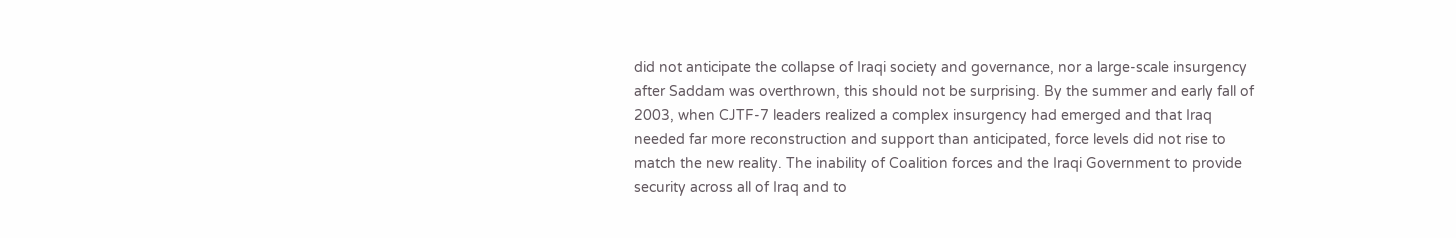did not anticipate the collapse of Iraqi society and governance, nor a large-scale insurgency after Saddam was overthrown, this should not be surprising. By the summer and early fall of 2003, when CJTF-7 leaders realized a complex insurgency had emerged and that Iraq needed far more reconstruction and support than anticipated, force levels did not rise to match the new reality. The inability of Coalition forces and the Iraqi Government to provide security across all of Iraq and to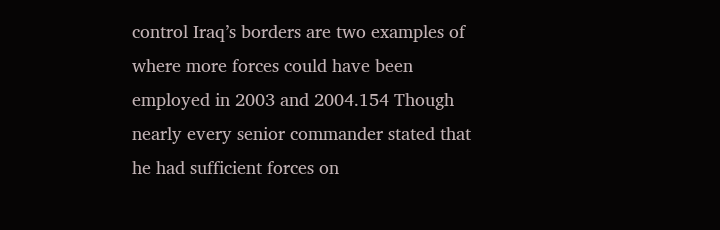control Iraq’s borders are two examples of where more forces could have been employed in 2003 and 2004.154 Though nearly every senior commander stated that he had sufficient forces on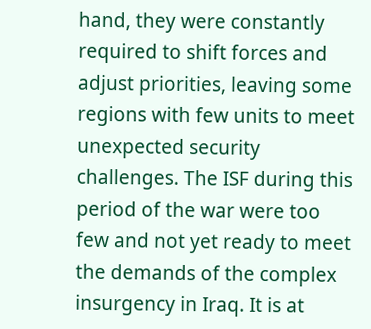hand, they were constantly required to shift forces and adjust priorities, leaving some regions with few units to meet unexpected security challenges. The ISF during this period of the war were too few and not yet ready to meet the demands of the complex insurgency in Iraq. It is at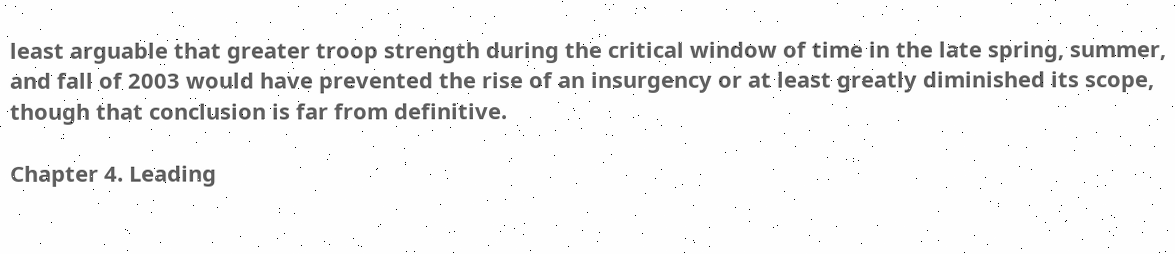least arguable that greater troop strength during the critical window of time in the late spring, summer, and fall of 2003 would have prevented the rise of an insurgency or at least greatly diminished its scope, though that conclusion is far from definitive.

Chapter 4. Leading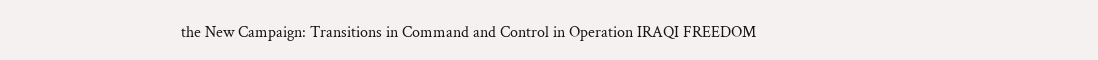the New Campaign: Transitions in Command and Control in Operation IRAQI FREEDOM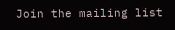Join the mailing list